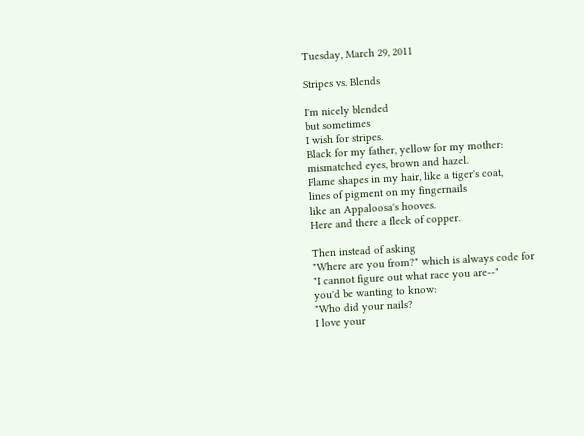Tuesday, March 29, 2011

Stripes vs. Blends

I'm nicely blended
but sometimes
I wish for stripes.
Black for my father, yellow for my mother:
mismatched eyes, brown and hazel.
Flame shapes in my hair, like a tiger's coat,
lines of pigment on my fingernails
like an Appaloosa's hooves.
Here and there a fleck of copper.

Then instead of asking
"Where are you from?" which is always code for
"I cannot figure out what race you are--"
you'd be wanting to know:
"Who did your nails?
I love your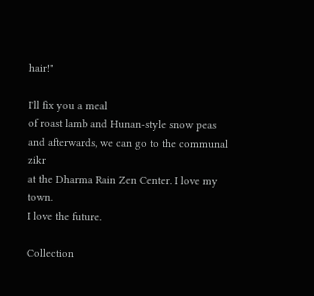hair!"

I'll fix you a meal
of roast lamb and Hunan-style snow peas
and afterwards, we can go to the communal zikr
at the Dharma Rain Zen Center. I love my town.
I love the future.

Collection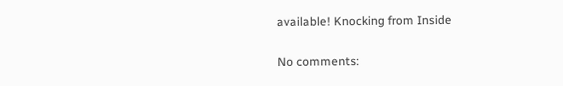available! Knocking from Inside

No comments: